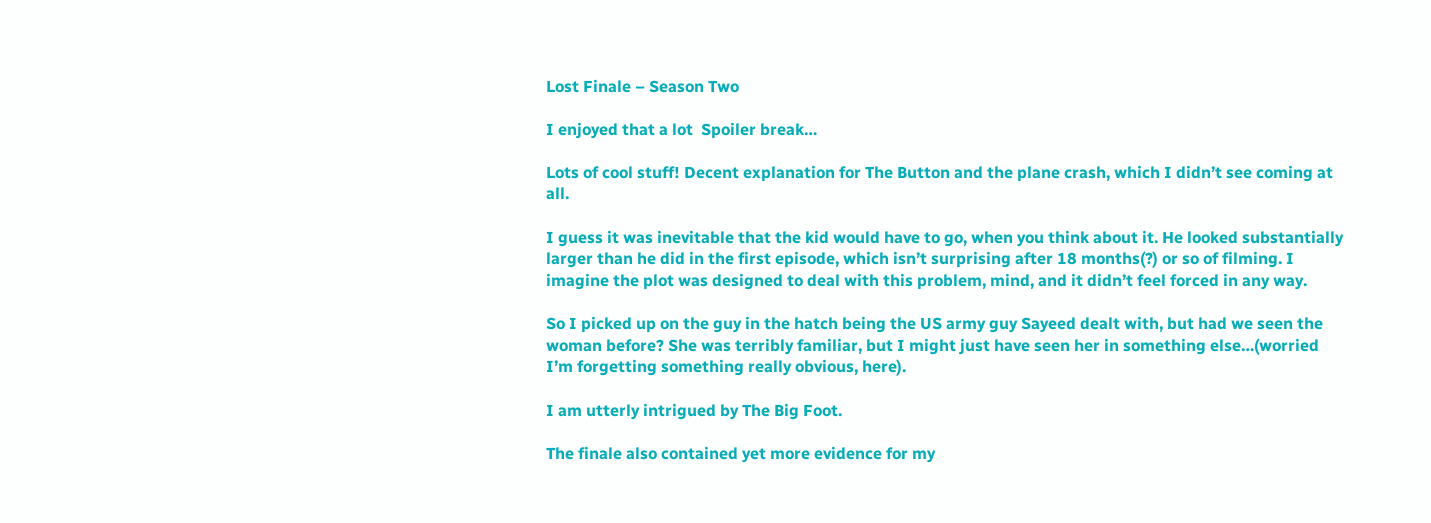Lost Finale – Season Two

I enjoyed that a lot  Spoiler break…

Lots of cool stuff! Decent explanation for The Button and the plane crash, which I didn’t see coming at all.

I guess it was inevitable that the kid would have to go, when you think about it. He looked substantially larger than he did in the first episode, which isn’t surprising after 18 months(?) or so of filming. I imagine the plot was designed to deal with this problem, mind, and it didn’t feel forced in any way.

So I picked up on the guy in the hatch being the US army guy Sayeed dealt with, but had we seen the woman before? She was terribly familiar, but I might just have seen her in something else…(worried I’m forgetting something really obvious, here).

I am utterly intrigued by The Big Foot.

The finale also contained yet more evidence for my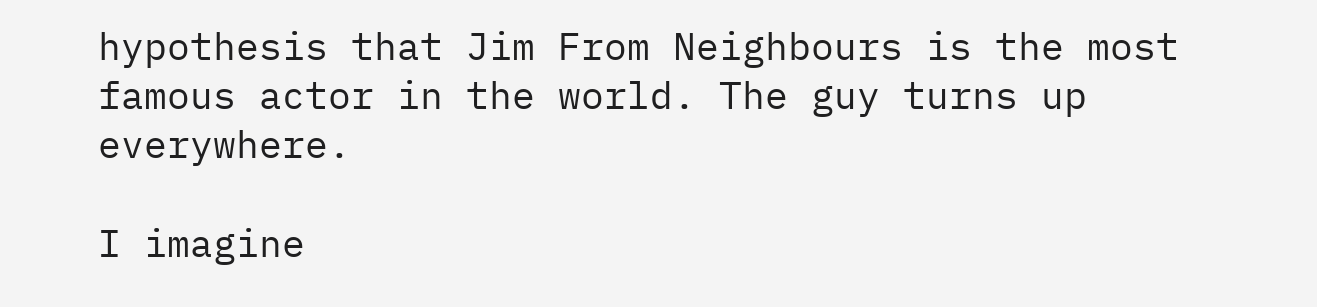hypothesis that Jim From Neighbours is the most famous actor in the world. The guy turns up everywhere.

I imagine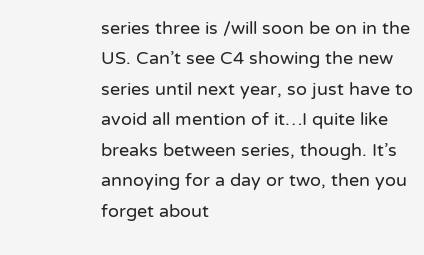series three is /will soon be on in the US. Can’t see C4 showing the new series until next year, so just have to avoid all mention of it…I quite like breaks between series, though. It’s annoying for a day or two, then you forget about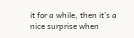it for a while, then it’s a nice surprise when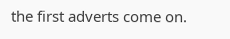the first adverts come on.